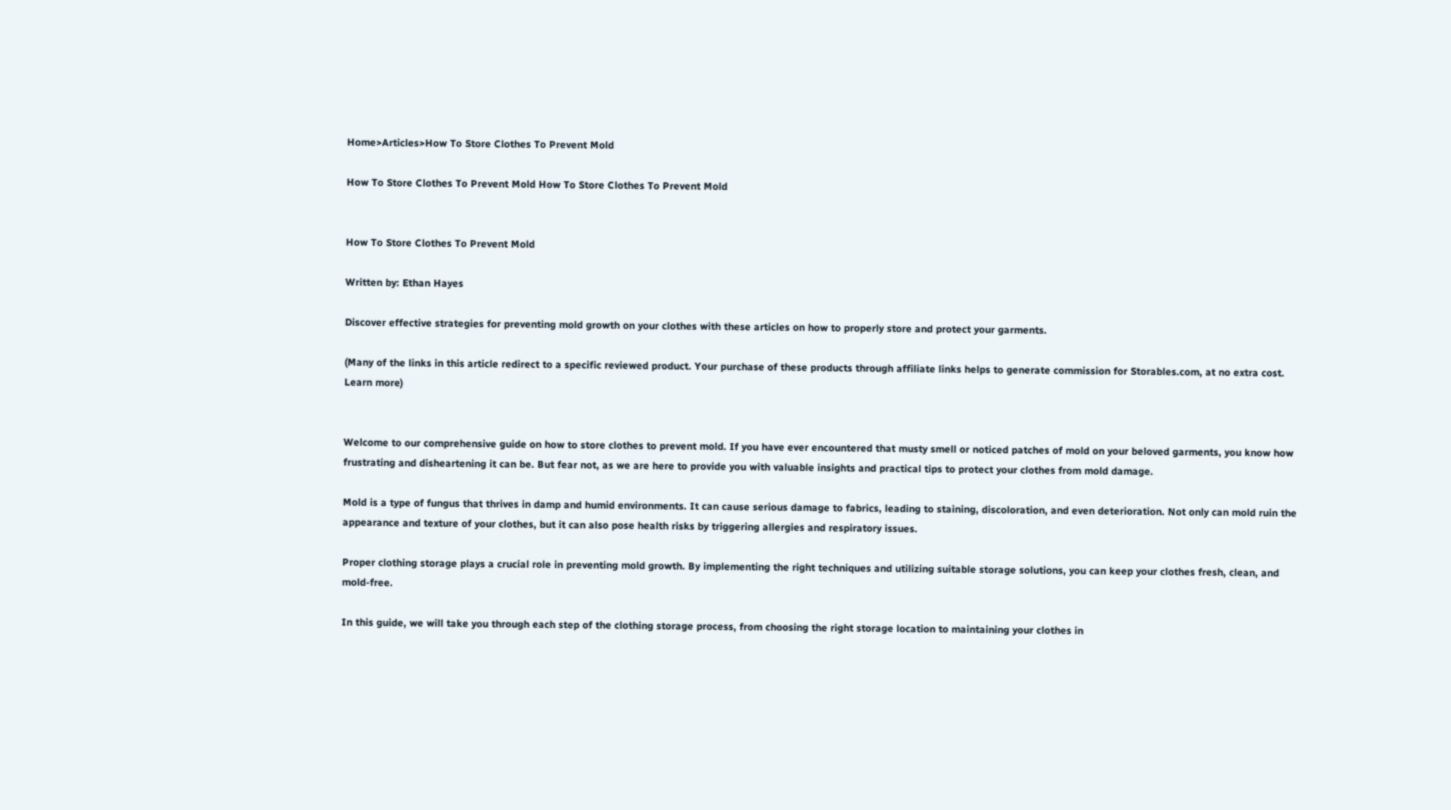Home>Articles>How To Store Clothes To Prevent Mold

How To Store Clothes To Prevent Mold How To Store Clothes To Prevent Mold


How To Store Clothes To Prevent Mold

Written by: Ethan Hayes

Discover effective strategies for preventing mold growth on your clothes with these articles on how to properly store and protect your garments.

(Many of the links in this article redirect to a specific reviewed product. Your purchase of these products through affiliate links helps to generate commission for Storables.com, at no extra cost. Learn more)


Welcome to our comprehensive guide on how to store clothes to prevent mold. If you have ever encountered that musty smell or noticed patches of mold on your beloved garments, you know how frustrating and disheartening it can be. But fear not, as we are here to provide you with valuable insights and practical tips to protect your clothes from mold damage.

Mold is a type of fungus that thrives in damp and humid environments. It can cause serious damage to fabrics, leading to staining, discoloration, and even deterioration. Not only can mold ruin the appearance and texture of your clothes, but it can also pose health risks by triggering allergies and respiratory issues.

Proper clothing storage plays a crucial role in preventing mold growth. By implementing the right techniques and utilizing suitable storage solutions, you can keep your clothes fresh, clean, and mold-free.

In this guide, we will take you through each step of the clothing storage process, from choosing the right storage location to maintaining your clothes in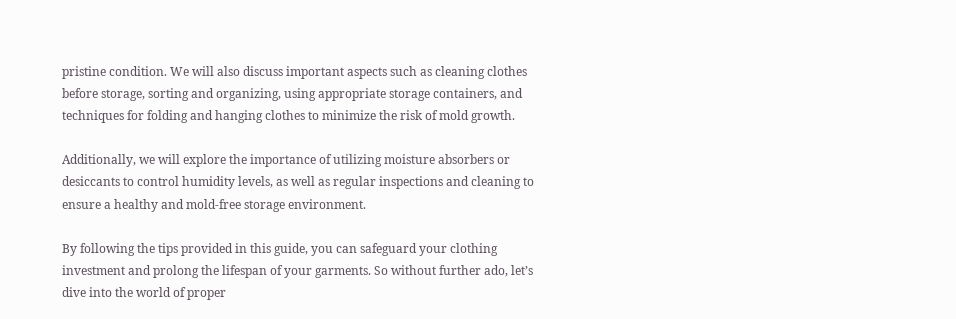pristine condition. We will also discuss important aspects such as cleaning clothes before storage, sorting and organizing, using appropriate storage containers, and techniques for folding and hanging clothes to minimize the risk of mold growth.

Additionally, we will explore the importance of utilizing moisture absorbers or desiccants to control humidity levels, as well as regular inspections and cleaning to ensure a healthy and mold-free storage environment.

By following the tips provided in this guide, you can safeguard your clothing investment and prolong the lifespan of your garments. So without further ado, let’s dive into the world of proper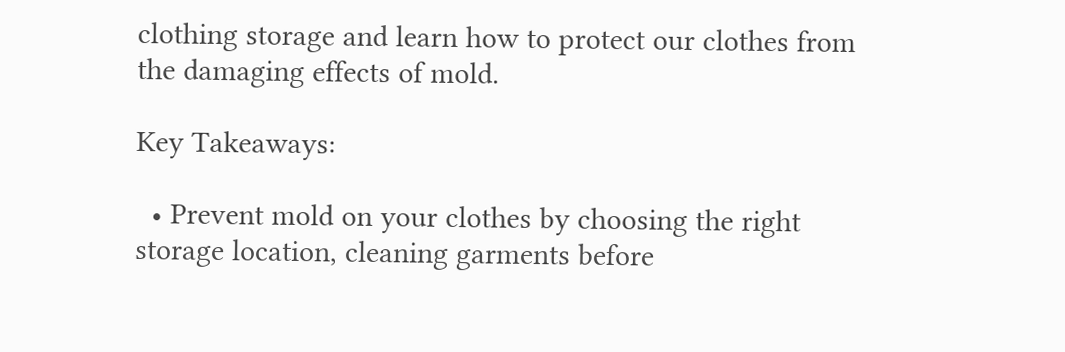clothing storage and learn how to protect our clothes from the damaging effects of mold.

Key Takeaways:

  • Prevent mold on your clothes by choosing the right storage location, cleaning garments before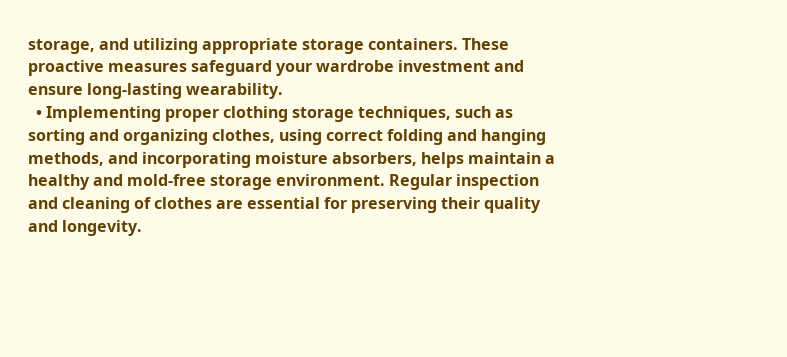storage, and utilizing appropriate storage containers. These proactive measures safeguard your wardrobe investment and ensure long-lasting wearability.
  • Implementing proper clothing storage techniques, such as sorting and organizing clothes, using correct folding and hanging methods, and incorporating moisture absorbers, helps maintain a healthy and mold-free storage environment. Regular inspection and cleaning of clothes are essential for preserving their quality and longevity.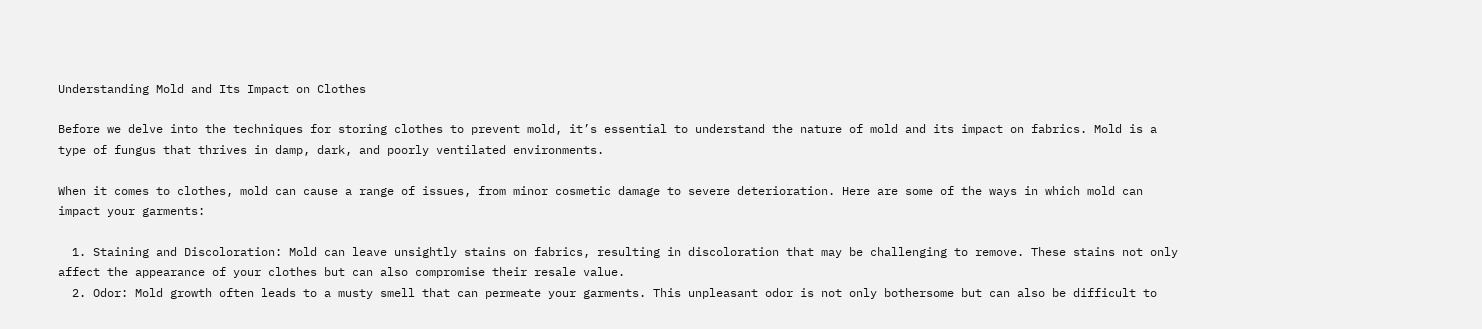Understanding Mold and Its Impact on Clothes

Before we delve into the techniques for storing clothes to prevent mold, it’s essential to understand the nature of mold and its impact on fabrics. Mold is a type of fungus that thrives in damp, dark, and poorly ventilated environments.

When it comes to clothes, mold can cause a range of issues, from minor cosmetic damage to severe deterioration. Here are some of the ways in which mold can impact your garments:

  1. Staining and Discoloration: Mold can leave unsightly stains on fabrics, resulting in discoloration that may be challenging to remove. These stains not only affect the appearance of your clothes but can also compromise their resale value.
  2. Odor: Mold growth often leads to a musty smell that can permeate your garments. This unpleasant odor is not only bothersome but can also be difficult to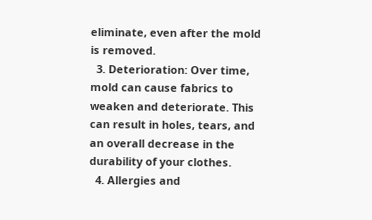eliminate, even after the mold is removed.
  3. Deterioration: Over time, mold can cause fabrics to weaken and deteriorate. This can result in holes, tears, and an overall decrease in the durability of your clothes.
  4. Allergies and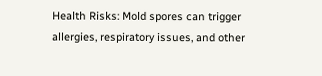Health Risks: Mold spores can trigger allergies, respiratory issues, and other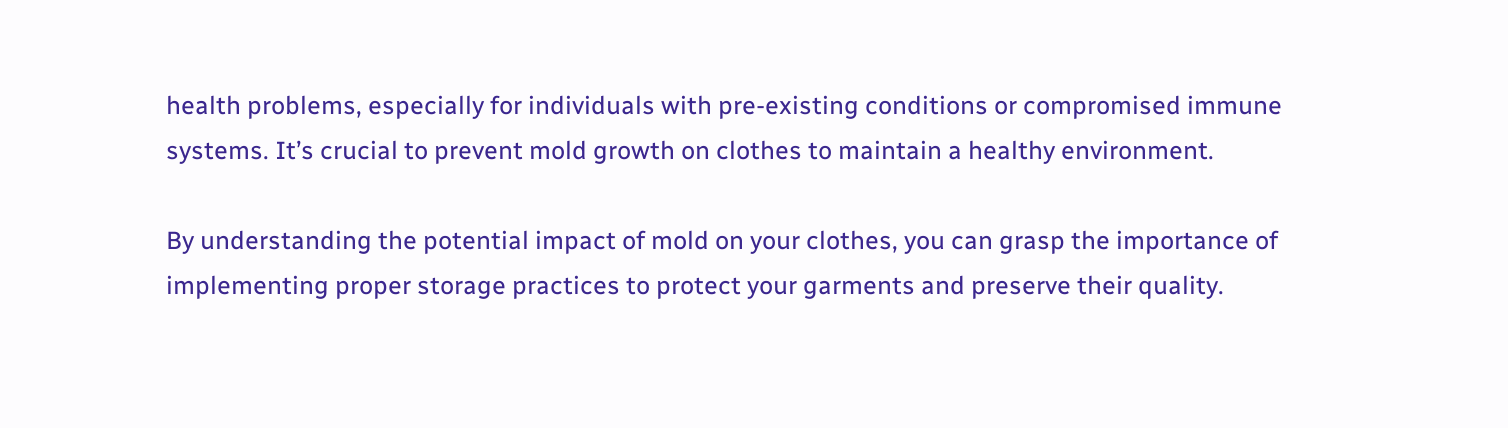health problems, especially for individuals with pre-existing conditions or compromised immune systems. It’s crucial to prevent mold growth on clothes to maintain a healthy environment.

By understanding the potential impact of mold on your clothes, you can grasp the importance of implementing proper storage practices to protect your garments and preserve their quality.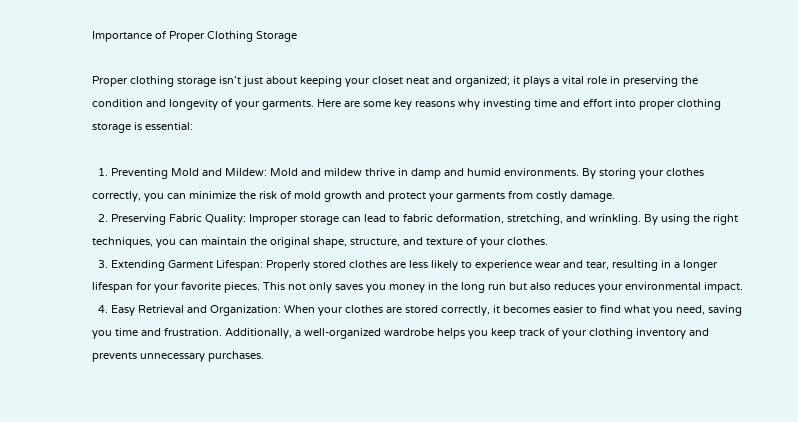Importance of Proper Clothing Storage

Proper clothing storage isn’t just about keeping your closet neat and organized; it plays a vital role in preserving the condition and longevity of your garments. Here are some key reasons why investing time and effort into proper clothing storage is essential:

  1. Preventing Mold and Mildew: Mold and mildew thrive in damp and humid environments. By storing your clothes correctly, you can minimize the risk of mold growth and protect your garments from costly damage.
  2. Preserving Fabric Quality: Improper storage can lead to fabric deformation, stretching, and wrinkling. By using the right techniques, you can maintain the original shape, structure, and texture of your clothes.
  3. Extending Garment Lifespan: Properly stored clothes are less likely to experience wear and tear, resulting in a longer lifespan for your favorite pieces. This not only saves you money in the long run but also reduces your environmental impact.
  4. Easy Retrieval and Organization: When your clothes are stored correctly, it becomes easier to find what you need, saving you time and frustration. Additionally, a well-organized wardrobe helps you keep track of your clothing inventory and prevents unnecessary purchases.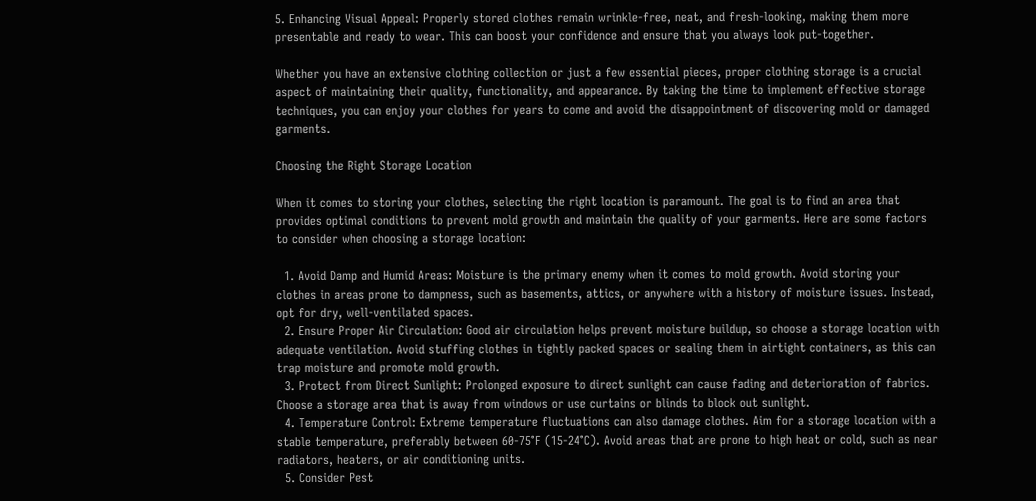5. Enhancing Visual Appeal: Properly stored clothes remain wrinkle-free, neat, and fresh-looking, making them more presentable and ready to wear. This can boost your confidence and ensure that you always look put-together.

Whether you have an extensive clothing collection or just a few essential pieces, proper clothing storage is a crucial aspect of maintaining their quality, functionality, and appearance. By taking the time to implement effective storage techniques, you can enjoy your clothes for years to come and avoid the disappointment of discovering mold or damaged garments.

Choosing the Right Storage Location

When it comes to storing your clothes, selecting the right location is paramount. The goal is to find an area that provides optimal conditions to prevent mold growth and maintain the quality of your garments. Here are some factors to consider when choosing a storage location:

  1. Avoid Damp and Humid Areas: Moisture is the primary enemy when it comes to mold growth. Avoid storing your clothes in areas prone to dampness, such as basements, attics, or anywhere with a history of moisture issues. Instead, opt for dry, well-ventilated spaces.
  2. Ensure Proper Air Circulation: Good air circulation helps prevent moisture buildup, so choose a storage location with adequate ventilation. Avoid stuffing clothes in tightly packed spaces or sealing them in airtight containers, as this can trap moisture and promote mold growth.
  3. Protect from Direct Sunlight: Prolonged exposure to direct sunlight can cause fading and deterioration of fabrics. Choose a storage area that is away from windows or use curtains or blinds to block out sunlight.
  4. Temperature Control: Extreme temperature fluctuations can also damage clothes. Aim for a storage location with a stable temperature, preferably between 60-75°F (15-24°C). Avoid areas that are prone to high heat or cold, such as near radiators, heaters, or air conditioning units.
  5. Consider Pest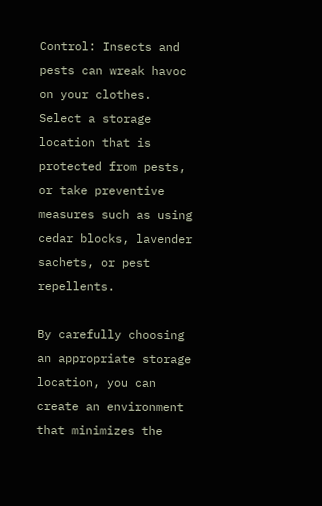Control: Insects and pests can wreak havoc on your clothes. Select a storage location that is protected from pests, or take preventive measures such as using cedar blocks, lavender sachets, or pest repellents.

By carefully choosing an appropriate storage location, you can create an environment that minimizes the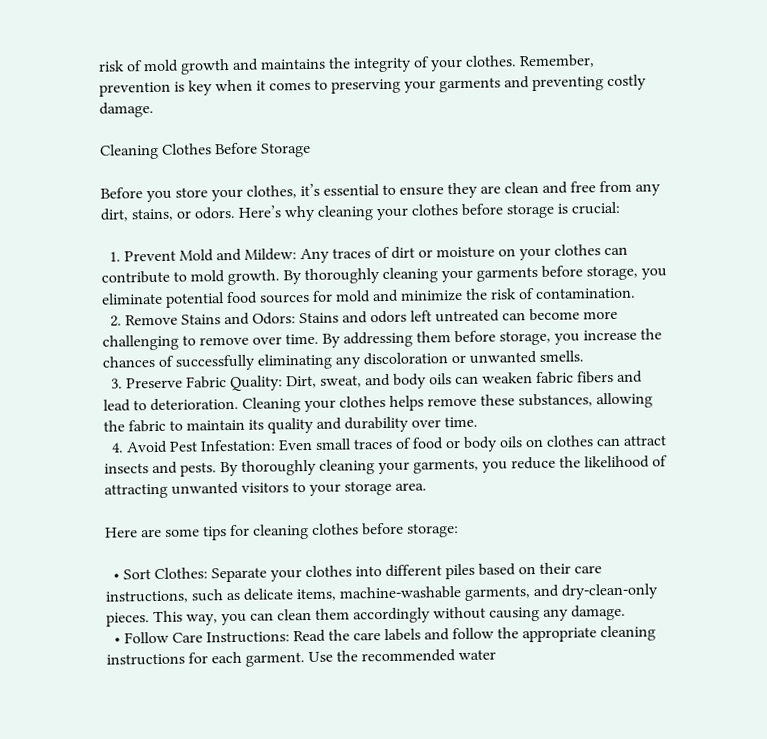risk of mold growth and maintains the integrity of your clothes. Remember, prevention is key when it comes to preserving your garments and preventing costly damage.

Cleaning Clothes Before Storage

Before you store your clothes, it’s essential to ensure they are clean and free from any dirt, stains, or odors. Here’s why cleaning your clothes before storage is crucial:

  1. Prevent Mold and Mildew: Any traces of dirt or moisture on your clothes can contribute to mold growth. By thoroughly cleaning your garments before storage, you eliminate potential food sources for mold and minimize the risk of contamination.
  2. Remove Stains and Odors: Stains and odors left untreated can become more challenging to remove over time. By addressing them before storage, you increase the chances of successfully eliminating any discoloration or unwanted smells.
  3. Preserve Fabric Quality: Dirt, sweat, and body oils can weaken fabric fibers and lead to deterioration. Cleaning your clothes helps remove these substances, allowing the fabric to maintain its quality and durability over time.
  4. Avoid Pest Infestation: Even small traces of food or body oils on clothes can attract insects and pests. By thoroughly cleaning your garments, you reduce the likelihood of attracting unwanted visitors to your storage area.

Here are some tips for cleaning clothes before storage:

  • Sort Clothes: Separate your clothes into different piles based on their care instructions, such as delicate items, machine-washable garments, and dry-clean-only pieces. This way, you can clean them accordingly without causing any damage.
  • Follow Care Instructions: Read the care labels and follow the appropriate cleaning instructions for each garment. Use the recommended water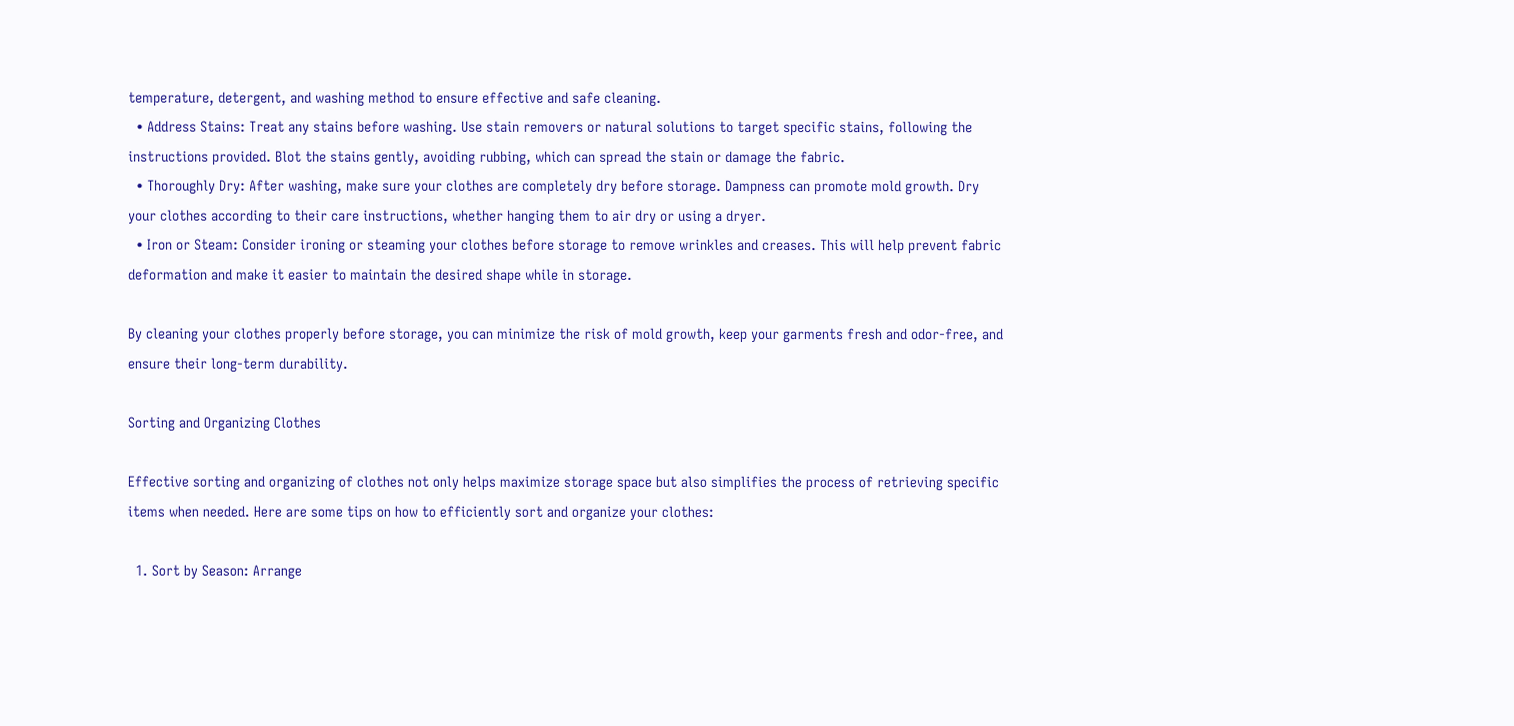temperature, detergent, and washing method to ensure effective and safe cleaning.
  • Address Stains: Treat any stains before washing. Use stain removers or natural solutions to target specific stains, following the instructions provided. Blot the stains gently, avoiding rubbing, which can spread the stain or damage the fabric.
  • Thoroughly Dry: After washing, make sure your clothes are completely dry before storage. Dampness can promote mold growth. Dry your clothes according to their care instructions, whether hanging them to air dry or using a dryer.
  • Iron or Steam: Consider ironing or steaming your clothes before storage to remove wrinkles and creases. This will help prevent fabric deformation and make it easier to maintain the desired shape while in storage.

By cleaning your clothes properly before storage, you can minimize the risk of mold growth, keep your garments fresh and odor-free, and ensure their long-term durability.

Sorting and Organizing Clothes

Effective sorting and organizing of clothes not only helps maximize storage space but also simplifies the process of retrieving specific items when needed. Here are some tips on how to efficiently sort and organize your clothes:

  1. Sort by Season: Arrange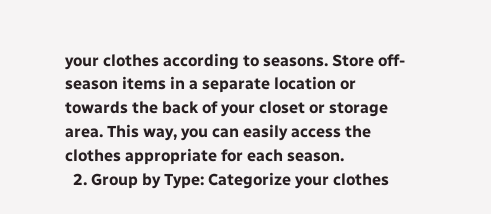your clothes according to seasons. Store off-season items in a separate location or towards the back of your closet or storage area. This way, you can easily access the clothes appropriate for each season.
  2. Group by Type: Categorize your clothes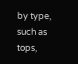by type, such as tops,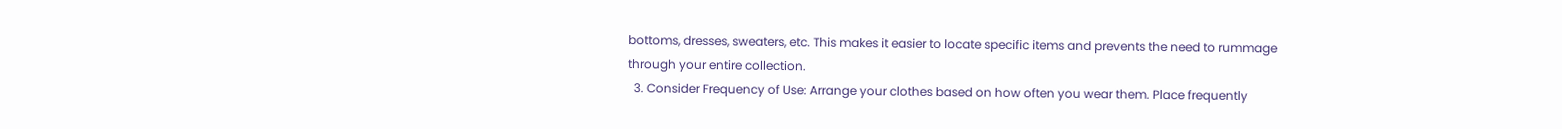bottoms, dresses, sweaters, etc. This makes it easier to locate specific items and prevents the need to rummage through your entire collection.
  3. Consider Frequency of Use: Arrange your clothes based on how often you wear them. Place frequently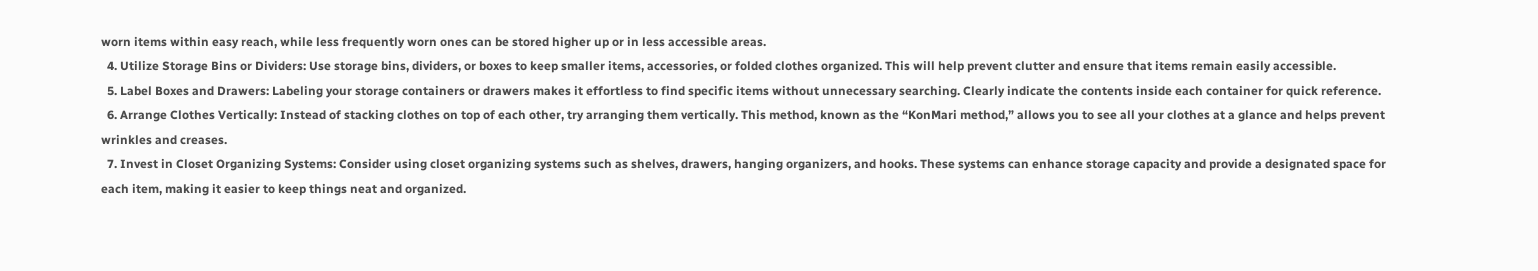worn items within easy reach, while less frequently worn ones can be stored higher up or in less accessible areas.
  4. Utilize Storage Bins or Dividers: Use storage bins, dividers, or boxes to keep smaller items, accessories, or folded clothes organized. This will help prevent clutter and ensure that items remain easily accessible.
  5. Label Boxes and Drawers: Labeling your storage containers or drawers makes it effortless to find specific items without unnecessary searching. Clearly indicate the contents inside each container for quick reference.
  6. Arrange Clothes Vertically: Instead of stacking clothes on top of each other, try arranging them vertically. This method, known as the “KonMari method,” allows you to see all your clothes at a glance and helps prevent wrinkles and creases.
  7. Invest in Closet Organizing Systems: Consider using closet organizing systems such as shelves, drawers, hanging organizers, and hooks. These systems can enhance storage capacity and provide a designated space for each item, making it easier to keep things neat and organized.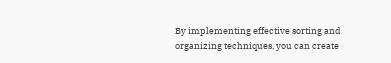By implementing effective sorting and organizing techniques, you can create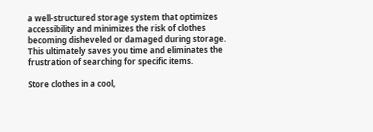a well-structured storage system that optimizes accessibility and minimizes the risk of clothes becoming disheveled or damaged during storage. This ultimately saves you time and eliminates the frustration of searching for specific items.

Store clothes in a cool,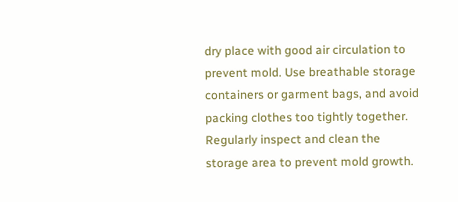dry place with good air circulation to prevent mold. Use breathable storage containers or garment bags, and avoid packing clothes too tightly together. Regularly inspect and clean the storage area to prevent mold growth.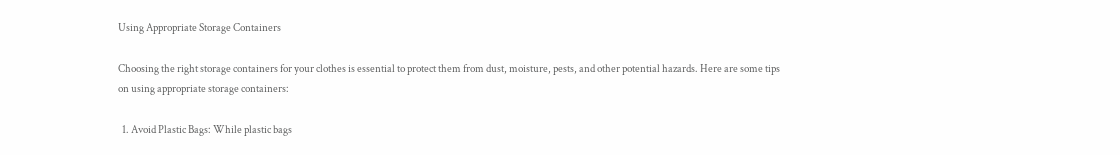Using Appropriate Storage Containers

Choosing the right storage containers for your clothes is essential to protect them from dust, moisture, pests, and other potential hazards. Here are some tips on using appropriate storage containers:

  1. Avoid Plastic Bags: While plastic bags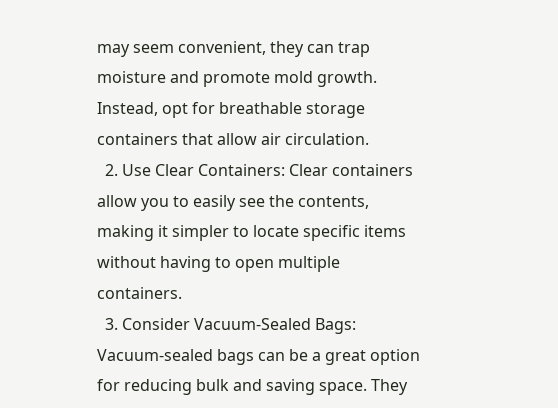may seem convenient, they can trap moisture and promote mold growth. Instead, opt for breathable storage containers that allow air circulation.
  2. Use Clear Containers: Clear containers allow you to easily see the contents, making it simpler to locate specific items without having to open multiple containers.
  3. Consider Vacuum-Sealed Bags: Vacuum-sealed bags can be a great option for reducing bulk and saving space. They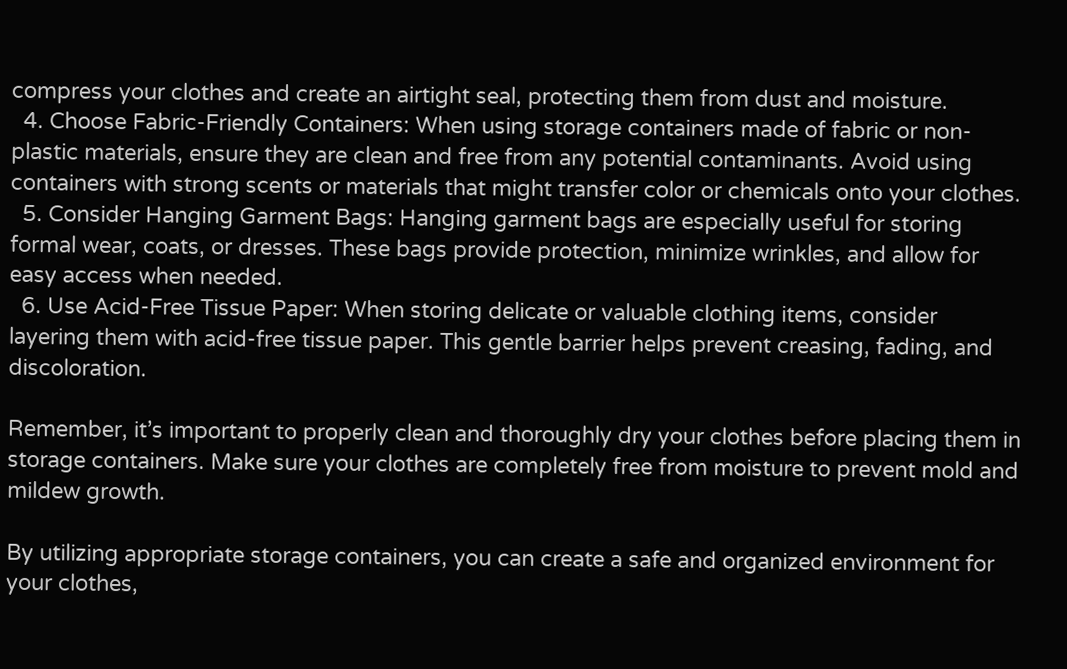compress your clothes and create an airtight seal, protecting them from dust and moisture.
  4. Choose Fabric-Friendly Containers: When using storage containers made of fabric or non-plastic materials, ensure they are clean and free from any potential contaminants. Avoid using containers with strong scents or materials that might transfer color or chemicals onto your clothes.
  5. Consider Hanging Garment Bags: Hanging garment bags are especially useful for storing formal wear, coats, or dresses. These bags provide protection, minimize wrinkles, and allow for easy access when needed.
  6. Use Acid-Free Tissue Paper: When storing delicate or valuable clothing items, consider layering them with acid-free tissue paper. This gentle barrier helps prevent creasing, fading, and discoloration.

Remember, it’s important to properly clean and thoroughly dry your clothes before placing them in storage containers. Make sure your clothes are completely free from moisture to prevent mold and mildew growth.

By utilizing appropriate storage containers, you can create a safe and organized environment for your clothes,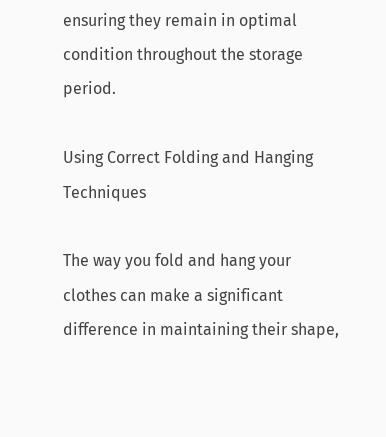ensuring they remain in optimal condition throughout the storage period.

Using Correct Folding and Hanging Techniques

The way you fold and hang your clothes can make a significant difference in maintaining their shape,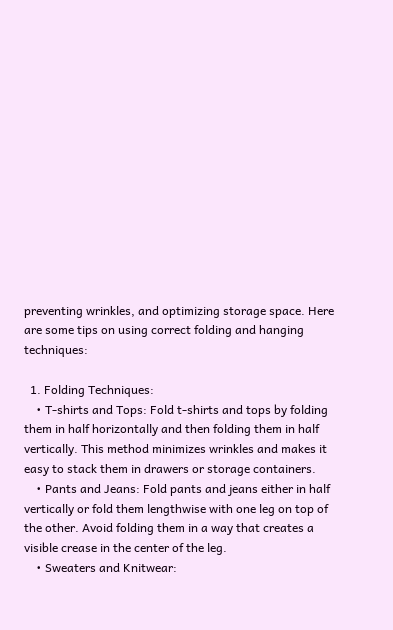preventing wrinkles, and optimizing storage space. Here are some tips on using correct folding and hanging techniques:

  1. Folding Techniques:
    • T-shirts and Tops: Fold t-shirts and tops by folding them in half horizontally and then folding them in half vertically. This method minimizes wrinkles and makes it easy to stack them in drawers or storage containers.
    • Pants and Jeans: Fold pants and jeans either in half vertically or fold them lengthwise with one leg on top of the other. Avoid folding them in a way that creates a visible crease in the center of the leg.
    • Sweaters and Knitwear: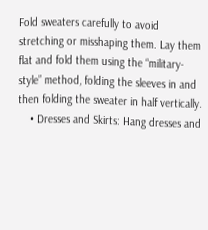Fold sweaters carefully to avoid stretching or misshaping them. Lay them flat and fold them using the “military-style” method, folding the sleeves in and then folding the sweater in half vertically.
    • Dresses and Skirts: Hang dresses and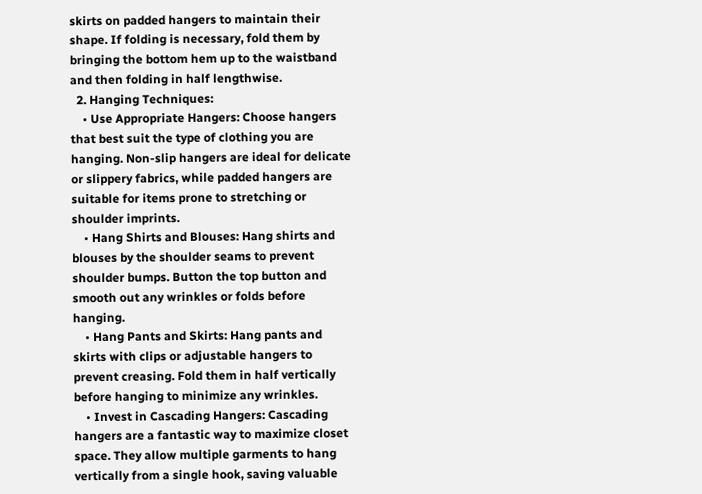skirts on padded hangers to maintain their shape. If folding is necessary, fold them by bringing the bottom hem up to the waistband and then folding in half lengthwise.
  2. Hanging Techniques:
    • Use Appropriate Hangers: Choose hangers that best suit the type of clothing you are hanging. Non-slip hangers are ideal for delicate or slippery fabrics, while padded hangers are suitable for items prone to stretching or shoulder imprints.
    • Hang Shirts and Blouses: Hang shirts and blouses by the shoulder seams to prevent shoulder bumps. Button the top button and smooth out any wrinkles or folds before hanging.
    • Hang Pants and Skirts: Hang pants and skirts with clips or adjustable hangers to prevent creasing. Fold them in half vertically before hanging to minimize any wrinkles.
    • Invest in Cascading Hangers: Cascading hangers are a fantastic way to maximize closet space. They allow multiple garments to hang vertically from a single hook, saving valuable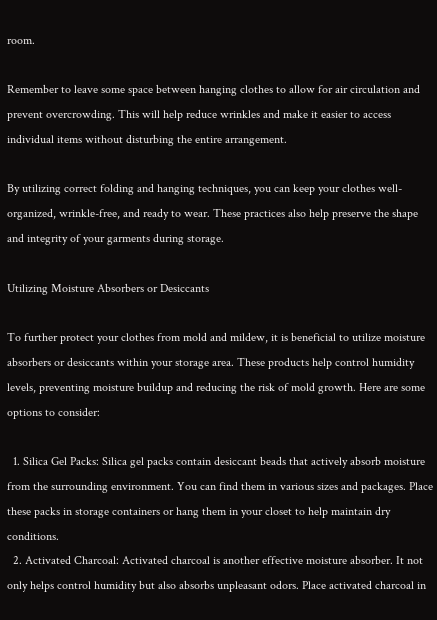room.

Remember to leave some space between hanging clothes to allow for air circulation and prevent overcrowding. This will help reduce wrinkles and make it easier to access individual items without disturbing the entire arrangement.

By utilizing correct folding and hanging techniques, you can keep your clothes well-organized, wrinkle-free, and ready to wear. These practices also help preserve the shape and integrity of your garments during storage.

Utilizing Moisture Absorbers or Desiccants

To further protect your clothes from mold and mildew, it is beneficial to utilize moisture absorbers or desiccants within your storage area. These products help control humidity levels, preventing moisture buildup and reducing the risk of mold growth. Here are some options to consider:

  1. Silica Gel Packs: Silica gel packs contain desiccant beads that actively absorb moisture from the surrounding environment. You can find them in various sizes and packages. Place these packs in storage containers or hang them in your closet to help maintain dry conditions.
  2. Activated Charcoal: Activated charcoal is another effective moisture absorber. It not only helps control humidity but also absorbs unpleasant odors. Place activated charcoal in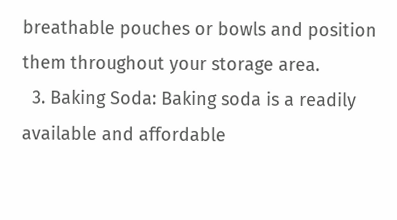breathable pouches or bowls and position them throughout your storage area.
  3. Baking Soda: Baking soda is a readily available and affordable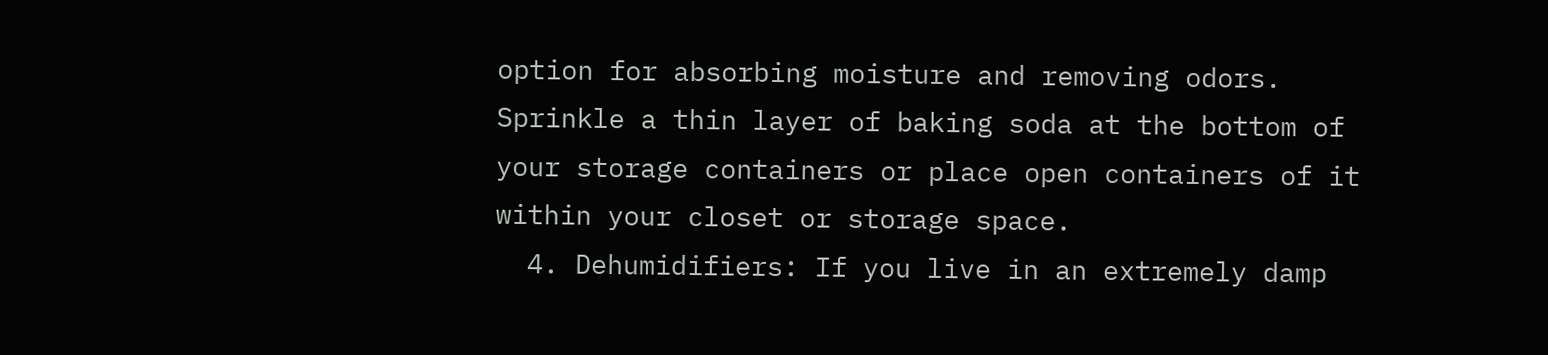option for absorbing moisture and removing odors. Sprinkle a thin layer of baking soda at the bottom of your storage containers or place open containers of it within your closet or storage space.
  4. Dehumidifiers: If you live in an extremely damp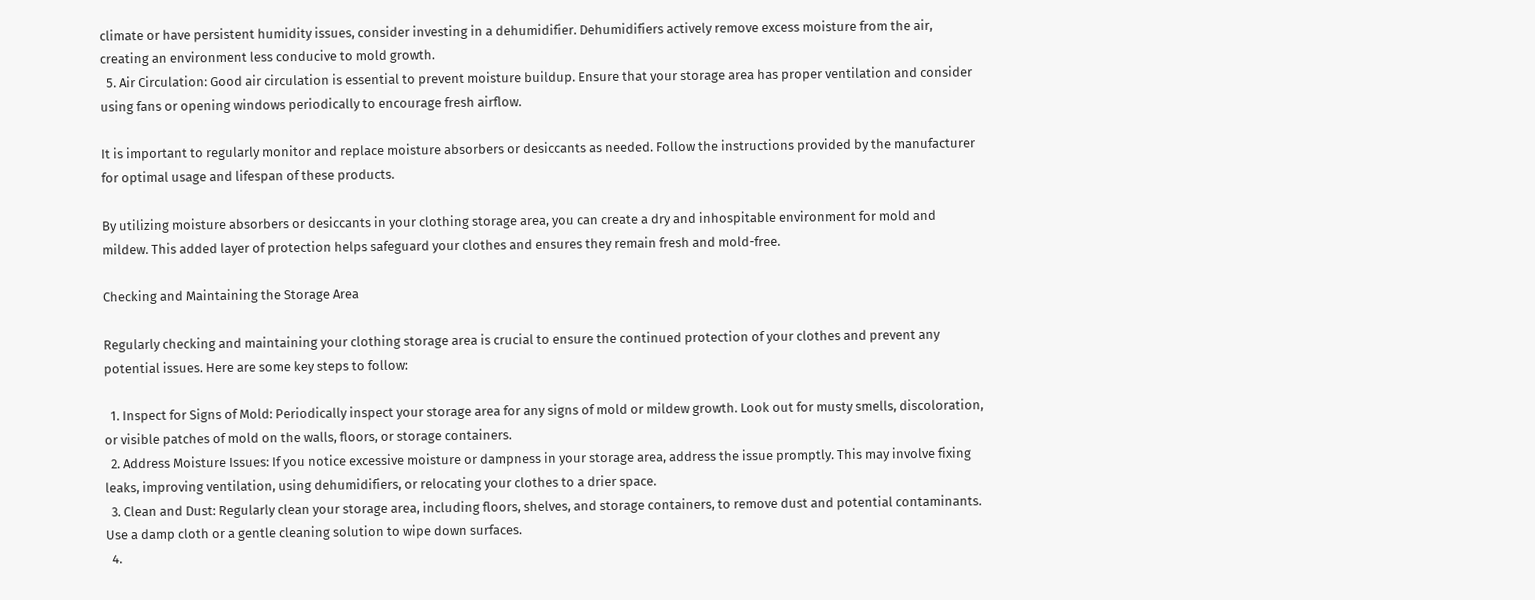climate or have persistent humidity issues, consider investing in a dehumidifier. Dehumidifiers actively remove excess moisture from the air, creating an environment less conducive to mold growth.
  5. Air Circulation: Good air circulation is essential to prevent moisture buildup. Ensure that your storage area has proper ventilation and consider using fans or opening windows periodically to encourage fresh airflow.

It is important to regularly monitor and replace moisture absorbers or desiccants as needed. Follow the instructions provided by the manufacturer for optimal usage and lifespan of these products.

By utilizing moisture absorbers or desiccants in your clothing storage area, you can create a dry and inhospitable environment for mold and mildew. This added layer of protection helps safeguard your clothes and ensures they remain fresh and mold-free.

Checking and Maintaining the Storage Area

Regularly checking and maintaining your clothing storage area is crucial to ensure the continued protection of your clothes and prevent any potential issues. Here are some key steps to follow:

  1. Inspect for Signs of Mold: Periodically inspect your storage area for any signs of mold or mildew growth. Look out for musty smells, discoloration, or visible patches of mold on the walls, floors, or storage containers.
  2. Address Moisture Issues: If you notice excessive moisture or dampness in your storage area, address the issue promptly. This may involve fixing leaks, improving ventilation, using dehumidifiers, or relocating your clothes to a drier space.
  3. Clean and Dust: Regularly clean your storage area, including floors, shelves, and storage containers, to remove dust and potential contaminants. Use a damp cloth or a gentle cleaning solution to wipe down surfaces.
  4.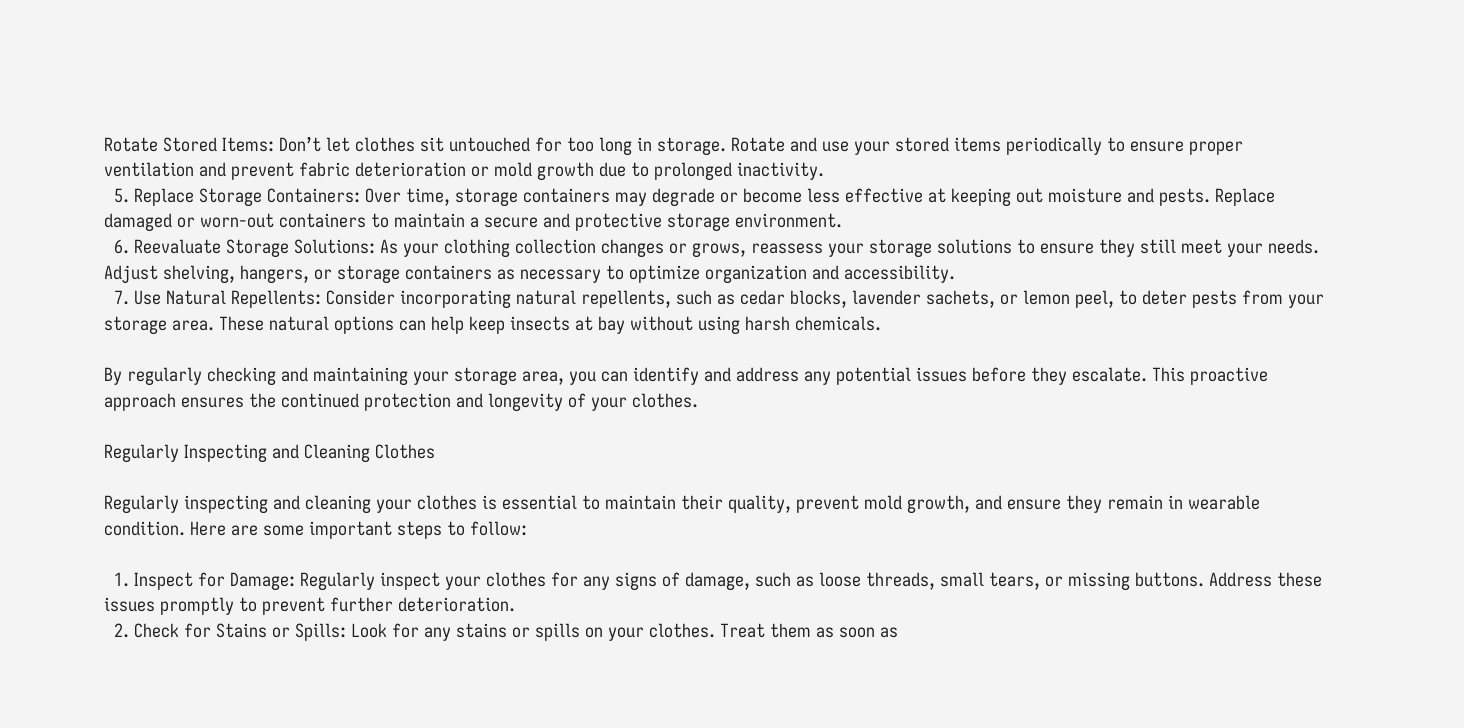Rotate Stored Items: Don’t let clothes sit untouched for too long in storage. Rotate and use your stored items periodically to ensure proper ventilation and prevent fabric deterioration or mold growth due to prolonged inactivity.
  5. Replace Storage Containers: Over time, storage containers may degrade or become less effective at keeping out moisture and pests. Replace damaged or worn-out containers to maintain a secure and protective storage environment.
  6. Reevaluate Storage Solutions: As your clothing collection changes or grows, reassess your storage solutions to ensure they still meet your needs. Adjust shelving, hangers, or storage containers as necessary to optimize organization and accessibility.
  7. Use Natural Repellents: Consider incorporating natural repellents, such as cedar blocks, lavender sachets, or lemon peel, to deter pests from your storage area. These natural options can help keep insects at bay without using harsh chemicals.

By regularly checking and maintaining your storage area, you can identify and address any potential issues before they escalate. This proactive approach ensures the continued protection and longevity of your clothes.

Regularly Inspecting and Cleaning Clothes

Regularly inspecting and cleaning your clothes is essential to maintain their quality, prevent mold growth, and ensure they remain in wearable condition. Here are some important steps to follow:

  1. Inspect for Damage: Regularly inspect your clothes for any signs of damage, such as loose threads, small tears, or missing buttons. Address these issues promptly to prevent further deterioration.
  2. Check for Stains or Spills: Look for any stains or spills on your clothes. Treat them as soon as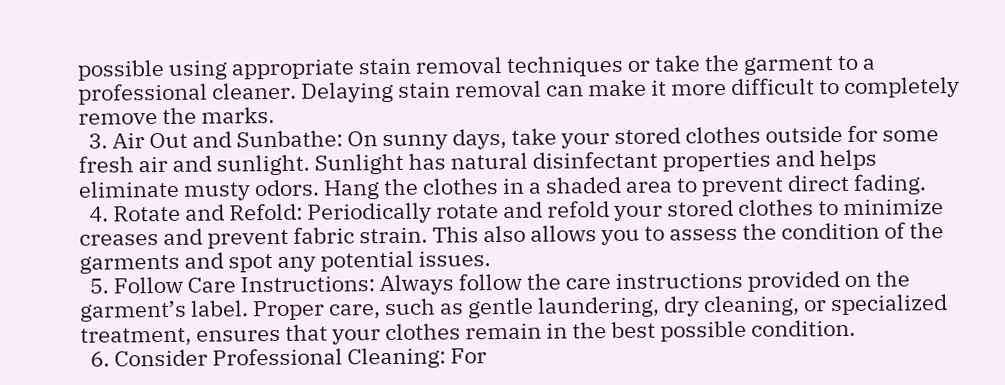possible using appropriate stain removal techniques or take the garment to a professional cleaner. Delaying stain removal can make it more difficult to completely remove the marks.
  3. Air Out and Sunbathe: On sunny days, take your stored clothes outside for some fresh air and sunlight. Sunlight has natural disinfectant properties and helps eliminate musty odors. Hang the clothes in a shaded area to prevent direct fading.
  4. Rotate and Refold: Periodically rotate and refold your stored clothes to minimize creases and prevent fabric strain. This also allows you to assess the condition of the garments and spot any potential issues.
  5. Follow Care Instructions: Always follow the care instructions provided on the garment’s label. Proper care, such as gentle laundering, dry cleaning, or specialized treatment, ensures that your clothes remain in the best possible condition.
  6. Consider Professional Cleaning: For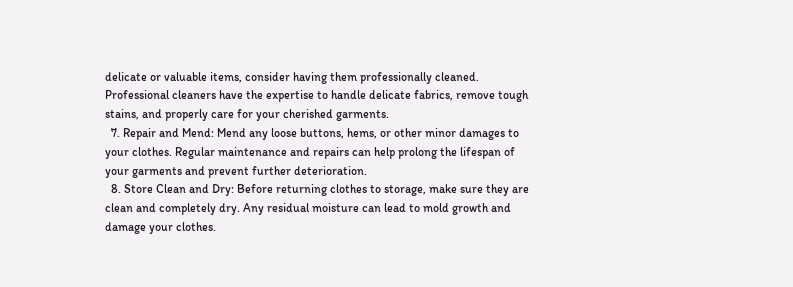delicate or valuable items, consider having them professionally cleaned. Professional cleaners have the expertise to handle delicate fabrics, remove tough stains, and properly care for your cherished garments.
  7. Repair and Mend: Mend any loose buttons, hems, or other minor damages to your clothes. Regular maintenance and repairs can help prolong the lifespan of your garments and prevent further deterioration.
  8. Store Clean and Dry: Before returning clothes to storage, make sure they are clean and completely dry. Any residual moisture can lead to mold growth and damage your clothes.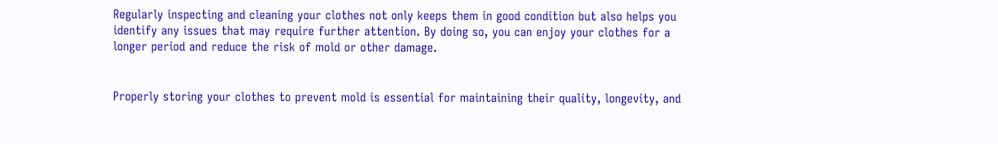Regularly inspecting and cleaning your clothes not only keeps them in good condition but also helps you identify any issues that may require further attention. By doing so, you can enjoy your clothes for a longer period and reduce the risk of mold or other damage.


Properly storing your clothes to prevent mold is essential for maintaining their quality, longevity, and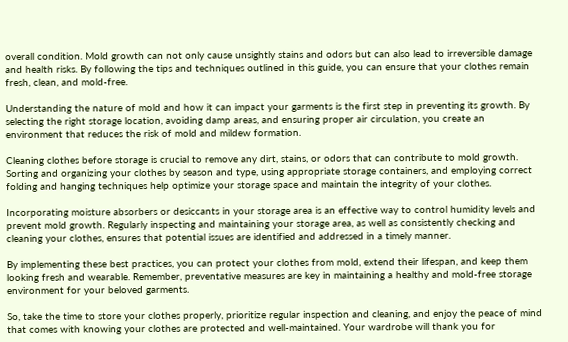overall condition. Mold growth can not only cause unsightly stains and odors but can also lead to irreversible damage and health risks. By following the tips and techniques outlined in this guide, you can ensure that your clothes remain fresh, clean, and mold-free.

Understanding the nature of mold and how it can impact your garments is the first step in preventing its growth. By selecting the right storage location, avoiding damp areas, and ensuring proper air circulation, you create an environment that reduces the risk of mold and mildew formation.

Cleaning clothes before storage is crucial to remove any dirt, stains, or odors that can contribute to mold growth. Sorting and organizing your clothes by season and type, using appropriate storage containers, and employing correct folding and hanging techniques help optimize your storage space and maintain the integrity of your clothes.

Incorporating moisture absorbers or desiccants in your storage area is an effective way to control humidity levels and prevent mold growth. Regularly inspecting and maintaining your storage area, as well as consistently checking and cleaning your clothes, ensures that potential issues are identified and addressed in a timely manner.

By implementing these best practices, you can protect your clothes from mold, extend their lifespan, and keep them looking fresh and wearable. Remember, preventative measures are key in maintaining a healthy and mold-free storage environment for your beloved garments.

So, take the time to store your clothes properly, prioritize regular inspection and cleaning, and enjoy the peace of mind that comes with knowing your clothes are protected and well-maintained. Your wardrobe will thank you for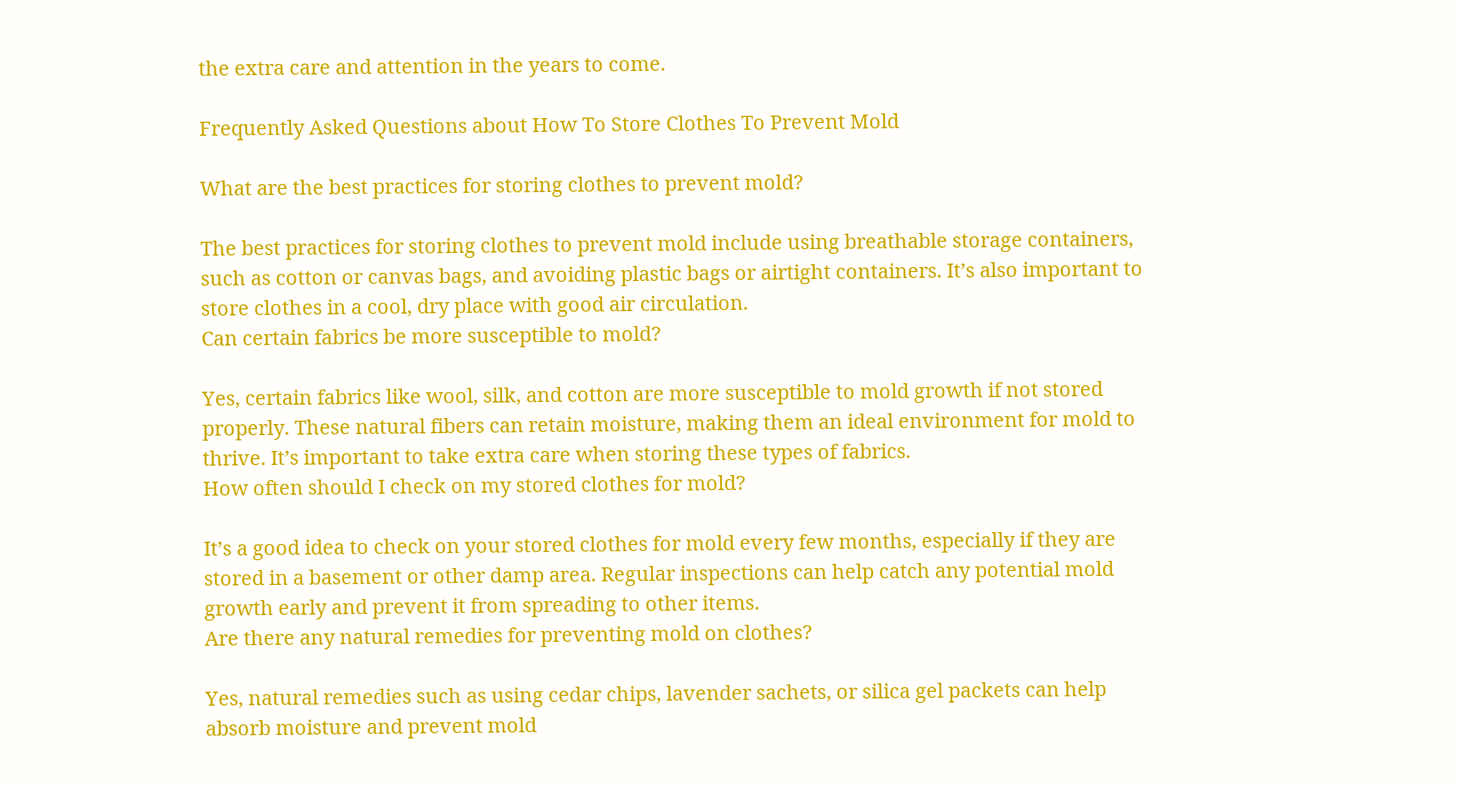the extra care and attention in the years to come.

Frequently Asked Questions about How To Store Clothes To Prevent Mold

What are the best practices for storing clothes to prevent mold?

The best practices for storing clothes to prevent mold include using breathable storage containers, such as cotton or canvas bags, and avoiding plastic bags or airtight containers. It’s also important to store clothes in a cool, dry place with good air circulation.
Can certain fabrics be more susceptible to mold?

Yes, certain fabrics like wool, silk, and cotton are more susceptible to mold growth if not stored properly. These natural fibers can retain moisture, making them an ideal environment for mold to thrive. It’s important to take extra care when storing these types of fabrics.
How often should I check on my stored clothes for mold?

It’s a good idea to check on your stored clothes for mold every few months, especially if they are stored in a basement or other damp area. Regular inspections can help catch any potential mold growth early and prevent it from spreading to other items.
Are there any natural remedies for preventing mold on clothes?

Yes, natural remedies such as using cedar chips, lavender sachets, or silica gel packets can help absorb moisture and prevent mold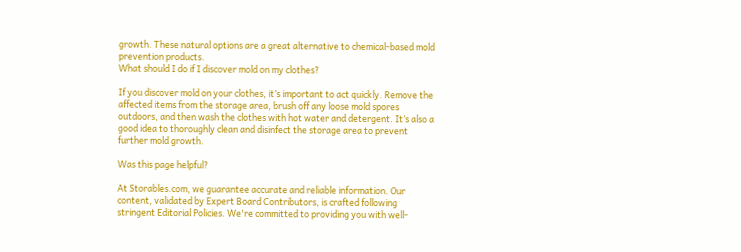growth. These natural options are a great alternative to chemical-based mold prevention products.
What should I do if I discover mold on my clothes?

If you discover mold on your clothes, it’s important to act quickly. Remove the affected items from the storage area, brush off any loose mold spores outdoors, and then wash the clothes with hot water and detergent. It’s also a good idea to thoroughly clean and disinfect the storage area to prevent further mold growth.

Was this page helpful?

At Storables.com, we guarantee accurate and reliable information. Our content, validated by Expert Board Contributors, is crafted following stringent Editorial Policies. We're committed to providing you with well-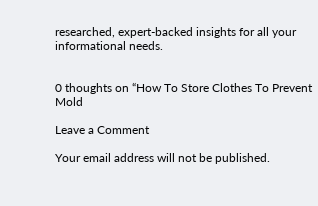researched, expert-backed insights for all your informational needs.


0 thoughts on “How To Store Clothes To Prevent Mold

Leave a Comment

Your email address will not be published.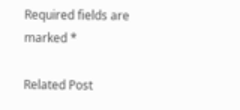Required fields are marked *

Related Post